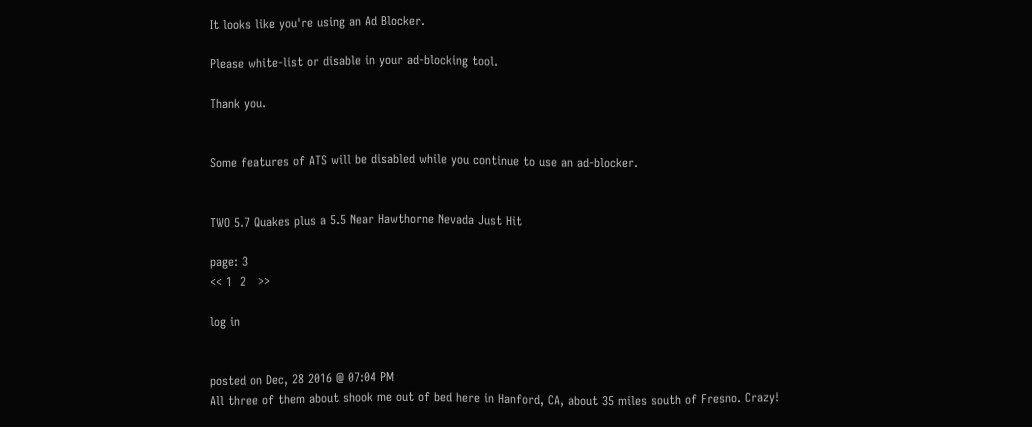It looks like you're using an Ad Blocker.

Please white-list or disable in your ad-blocking tool.

Thank you.


Some features of ATS will be disabled while you continue to use an ad-blocker.


TWO 5.7 Quakes plus a 5.5 Near Hawthorne Nevada Just Hit

page: 3
<< 1  2   >>

log in


posted on Dec, 28 2016 @ 07:04 PM
All three of them about shook me out of bed here in Hanford, CA, about 35 miles south of Fresno. Crazy!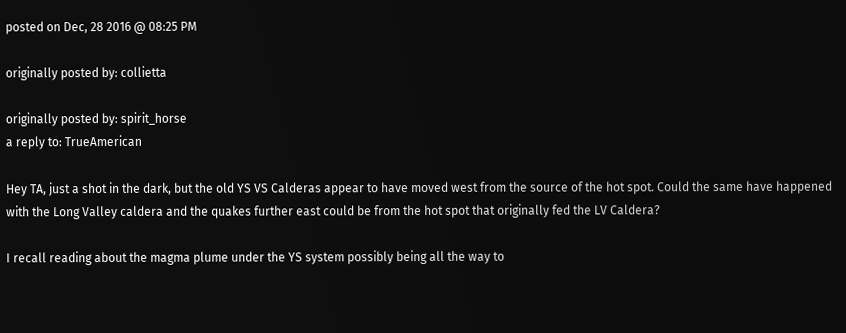posted on Dec, 28 2016 @ 08:25 PM

originally posted by: collietta

originally posted by: spirit_horse
a reply to: TrueAmerican

Hey TA, just a shot in the dark, but the old YS VS Calderas appear to have moved west from the source of the hot spot. Could the same have happened with the Long Valley caldera and the quakes further east could be from the hot spot that originally fed the LV Caldera?

I recall reading about the magma plume under the YS system possibly being all the way to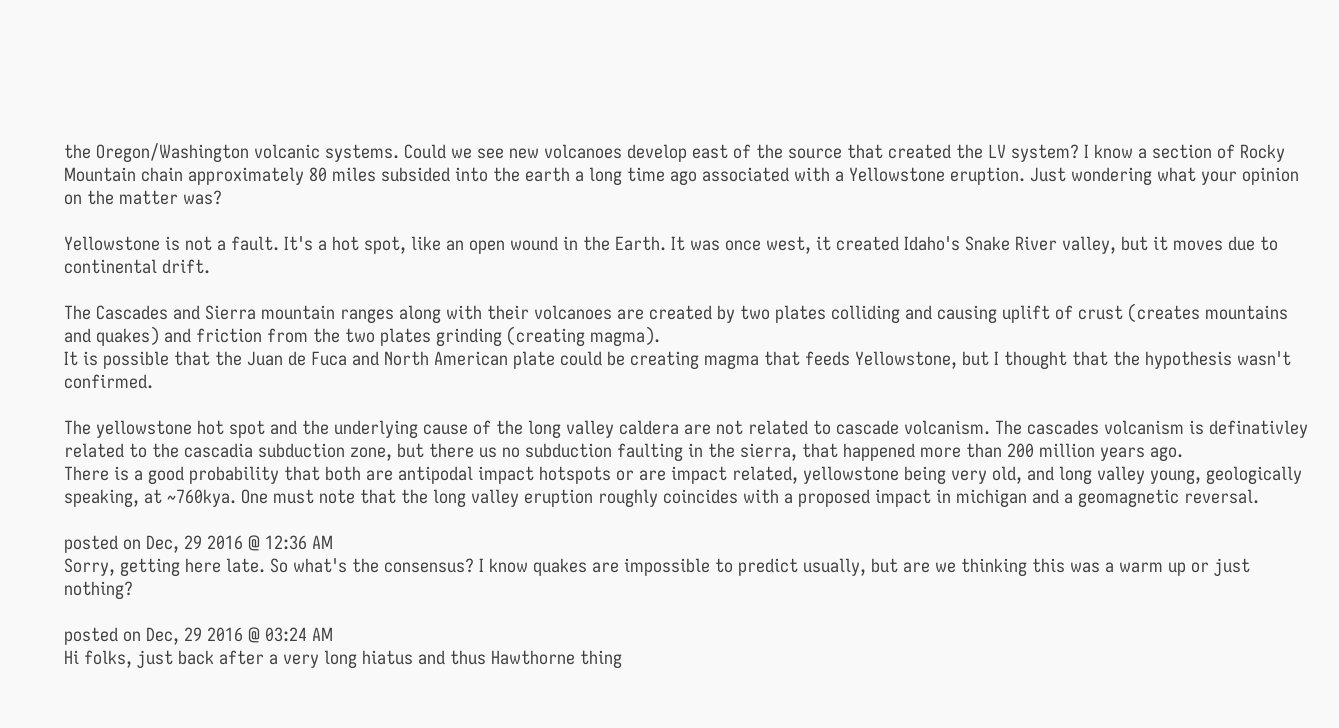the Oregon/Washington volcanic systems. Could we see new volcanoes develop east of the source that created the LV system? I know a section of Rocky Mountain chain approximately 80 miles subsided into the earth a long time ago associated with a Yellowstone eruption. Just wondering what your opinion on the matter was?

Yellowstone is not a fault. It's a hot spot, like an open wound in the Earth. It was once west, it created Idaho's Snake River valley, but it moves due to continental drift.

The Cascades and Sierra mountain ranges along with their volcanoes are created by two plates colliding and causing uplift of crust (creates mountains and quakes) and friction from the two plates grinding (creating magma).
It is possible that the Juan de Fuca and North American plate could be creating magma that feeds Yellowstone, but I thought that the hypothesis wasn't confirmed.

The yellowstone hot spot and the underlying cause of the long valley caldera are not related to cascade volcanism. The cascades volcanism is definativley related to the cascadia subduction zone, but there us no subduction faulting in the sierra, that happened more than 200 million years ago.
There is a good probability that both are antipodal impact hotspots or are impact related, yellowstone being very old, and long valley young, geologically speaking, at ~760kya. One must note that the long valley eruption roughly coincides with a proposed impact in michigan and a geomagnetic reversal.

posted on Dec, 29 2016 @ 12:36 AM
Sorry, getting here late. So what's the consensus? I know quakes are impossible to predict usually, but are we thinking this was a warm up or just nothing?

posted on Dec, 29 2016 @ 03:24 AM
Hi folks, just back after a very long hiatus and thus Hawthorne thing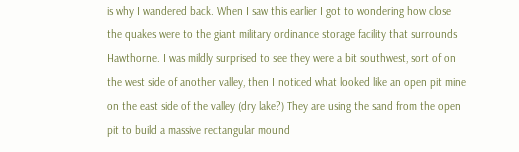is why I wandered back. When I saw this earlier I got to wondering how close the quakes were to the giant military ordinance storage facility that surrounds Hawthorne. I was mildly surprised to see they were a bit southwest, sort of on the west side of another valley, then I noticed what looked like an open pit mine on the east side of the valley (dry lake?) They are using the sand from the open pit to build a massive rectangular mound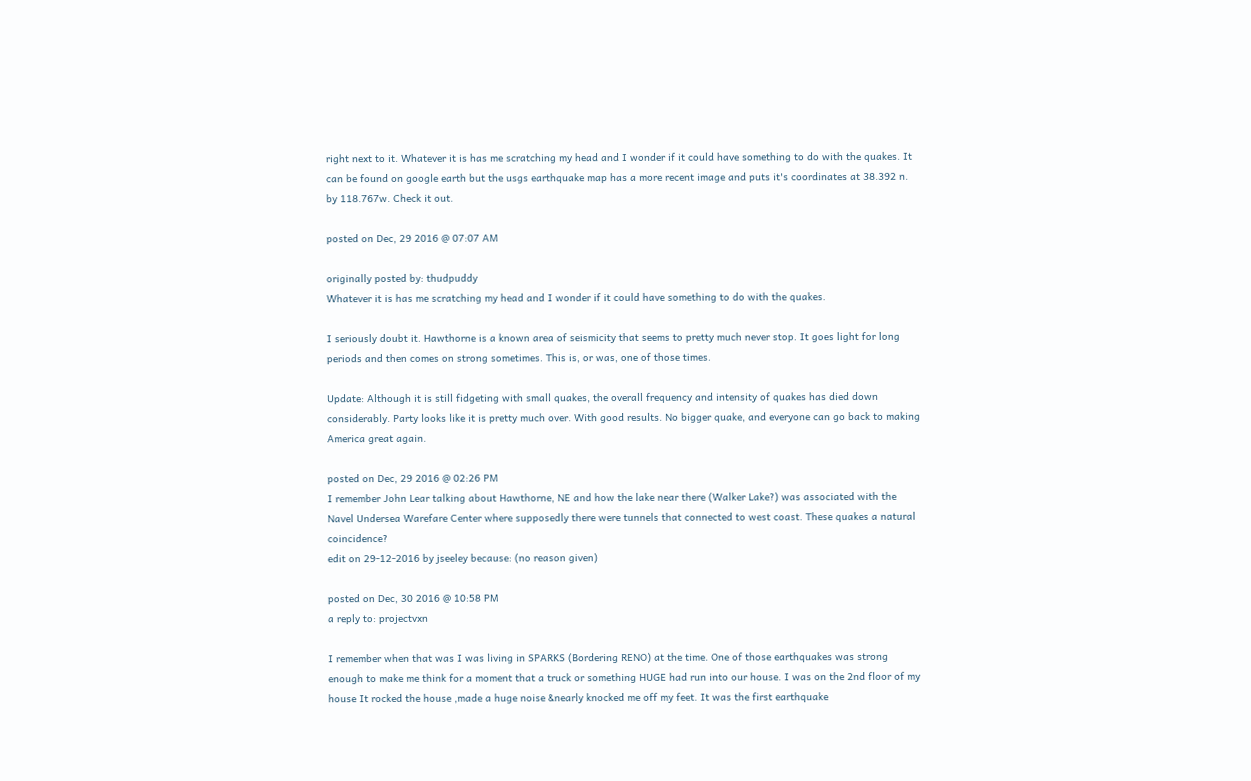right next to it. Whatever it is has me scratching my head and I wonder if it could have something to do with the quakes. It can be found on google earth but the usgs earthquake map has a more recent image and puts it's coordinates at 38.392 n. by 118.767w. Check it out.

posted on Dec, 29 2016 @ 07:07 AM

originally posted by: thudpuddy
Whatever it is has me scratching my head and I wonder if it could have something to do with the quakes.

I seriously doubt it. Hawthorne is a known area of seismicity that seems to pretty much never stop. It goes light for long periods and then comes on strong sometimes. This is, or was, one of those times.

Update: Although it is still fidgeting with small quakes, the overall frequency and intensity of quakes has died down considerably. Party looks like it is pretty much over. With good results. No bigger quake, and everyone can go back to making America great again.

posted on Dec, 29 2016 @ 02:26 PM
I remember John Lear talking about Hawthorne, NE and how the lake near there (Walker Lake?) was associated with the Navel Undersea Warefare Center where supposedly there were tunnels that connected to west coast. These quakes a natural coincidence?
edit on 29-12-2016 by jseeley because: (no reason given)

posted on Dec, 30 2016 @ 10:58 PM
a reply to: projectvxn

I remember when that was I was living in SPARKS (Bordering RENO) at the time. One of those earthquakes was strong enough to make me think for a moment that a truck or something HUGE had run into our house. I was on the 2nd floor of my house It rocked the house ,made a huge noise &nearly knocked me off my feet. It was the first earthquake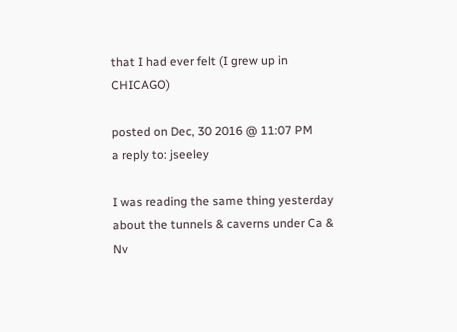that I had ever felt (I grew up in CHICAGO)

posted on Dec, 30 2016 @ 11:07 PM
a reply to: jseeley

I was reading the same thing yesterday about the tunnels & caverns under Ca & Nv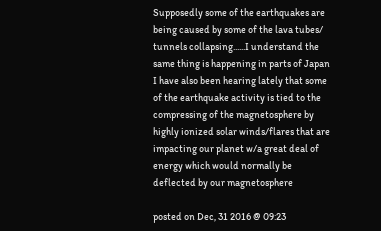Supposedly some of the earthquakes are being caused by some of the lava tubes/ tunnels collapsing......I understand the same thing is happening in parts of Japan I have also been hearing lately that some of the earthquake activity is tied to the compressing of the magnetosphere by highly ionized solar winds/flares that are impacting our planet w/a great deal of energy which would normally be deflected by our magnetosphere

posted on Dec, 31 2016 @ 09:23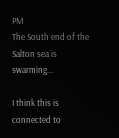PM
The South end of the Salton sea is swarming...

I think this is connected to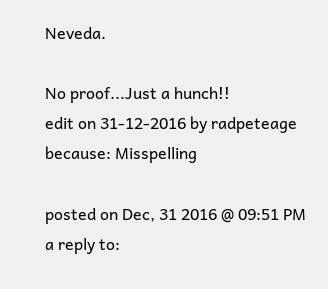Neveda.

No proof...Just a hunch!!
edit on 31-12-2016 by radpeteage because: Misspelling

posted on Dec, 31 2016 @ 09:51 PM
a reply to: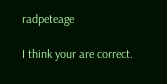radpeteage

I think your are correct.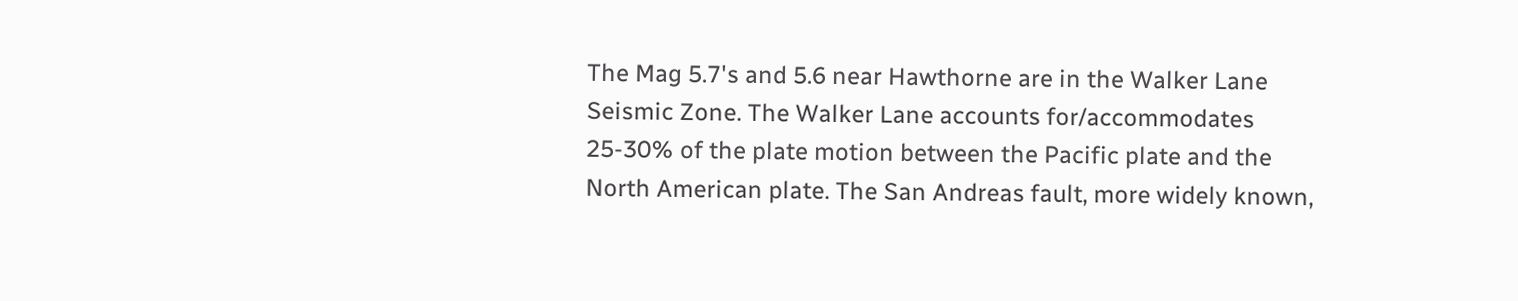The Mag 5.7's and 5.6 near Hawthorne are in the Walker Lane Seismic Zone. The Walker Lane accounts for/accommodates 25-30% of the plate motion between the Pacific plate and the North American plate. The San Andreas fault, more widely known,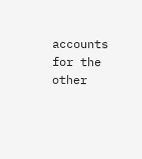accounts for the other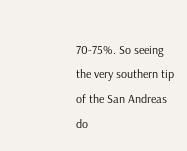70-75%. So seeing the very southern tip of the San Andreas do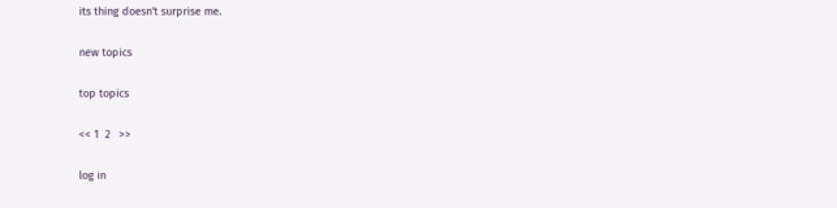its thing doesn't surprise me.

new topics

top topics

<< 1  2   >>

log in